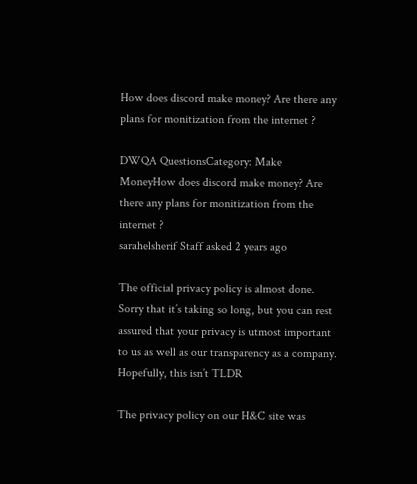How does discord make money? Are there any plans for monitization from the internet ?

DWQA QuestionsCategory: Make MoneyHow does discord make money? Are there any plans for monitization from the internet ?
sarahelsherif Staff asked 2 years ago

The official privacy policy is almost done. Sorry that it’s taking so long, but you can rest assured that your privacy is utmost important to us as well as our transparency as a company. Hopefully, this isn’t TLDR

The privacy policy on our H&C site was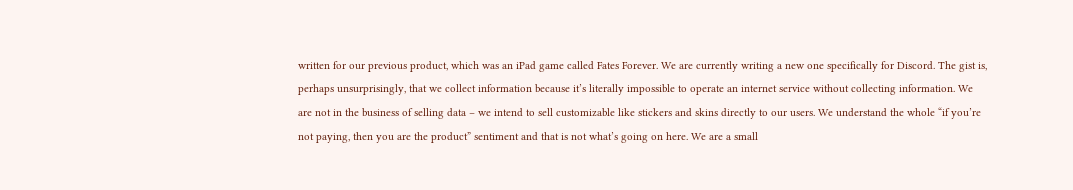written for our previous product, which was an iPad game called Fates Forever. We are currently writing a new one specifically for Discord. The gist is, perhaps unsurprisingly, that we collect information because it’s literally impossible to operate an internet service without collecting information. We are not in the business of selling data – we intend to sell customizable like stickers and skins directly to our users. We understand the whole “if you’re not paying, then you are the product” sentiment and that is not what’s going on here. We are a small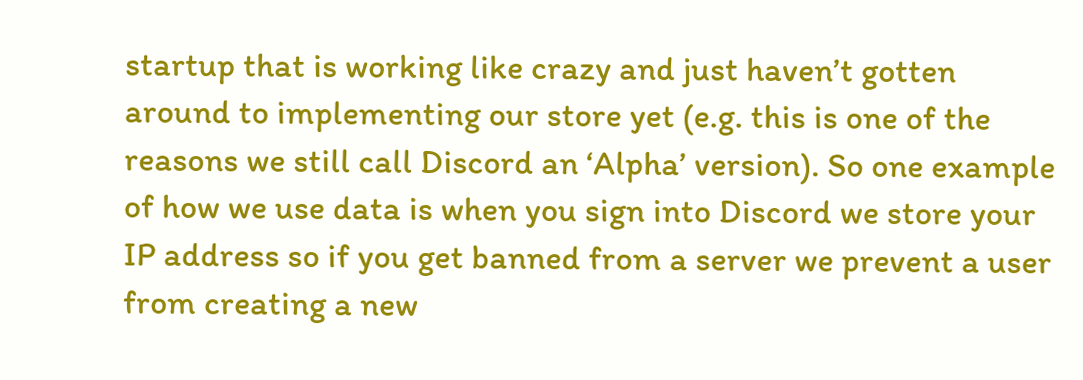startup that is working like crazy and just haven’t gotten around to implementing our store yet (e.g. this is one of the reasons we still call Discord an ‘Alpha’ version). So one example of how we use data is when you sign into Discord we store your IP address so if you get banned from a server we prevent a user from creating a new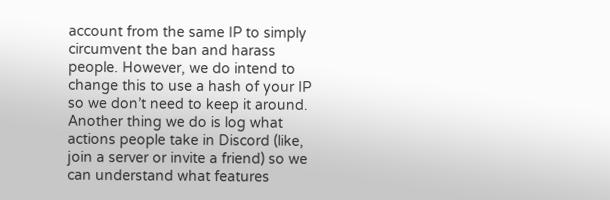account from the same IP to simply circumvent the ban and harass people. However, we do intend to change this to use a hash of your IP so we don’t need to keep it around. Another thing we do is log what actions people take in Discord (like, join a server or invite a friend) so we can understand what features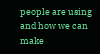people are using and how we can make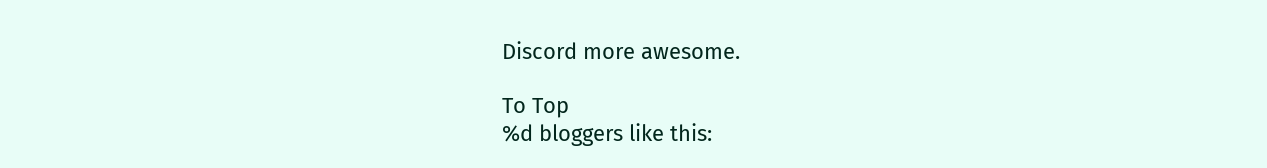Discord more awesome.

To Top
%d bloggers like this: